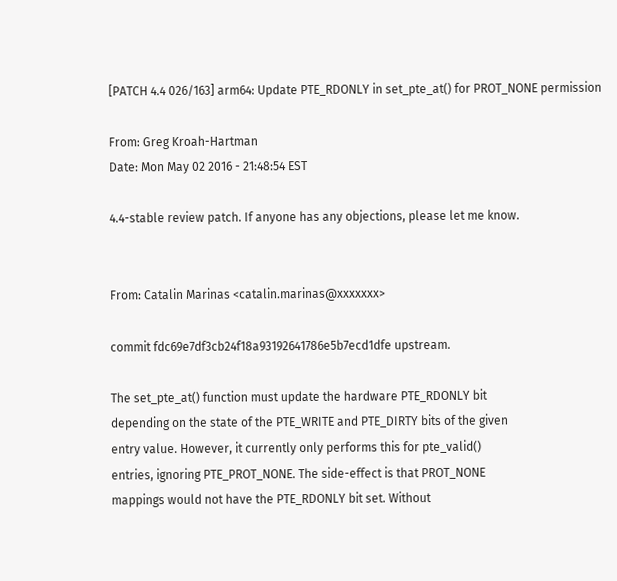[PATCH 4.4 026/163] arm64: Update PTE_RDONLY in set_pte_at() for PROT_NONE permission

From: Greg Kroah-Hartman
Date: Mon May 02 2016 - 21:48:54 EST

4.4-stable review patch. If anyone has any objections, please let me know.


From: Catalin Marinas <catalin.marinas@xxxxxxx>

commit fdc69e7df3cb24f18a93192641786e5b7ecd1dfe upstream.

The set_pte_at() function must update the hardware PTE_RDONLY bit
depending on the state of the PTE_WRITE and PTE_DIRTY bits of the given
entry value. However, it currently only performs this for pte_valid()
entries, ignoring PTE_PROT_NONE. The side-effect is that PROT_NONE
mappings would not have the PTE_RDONLY bit set. Without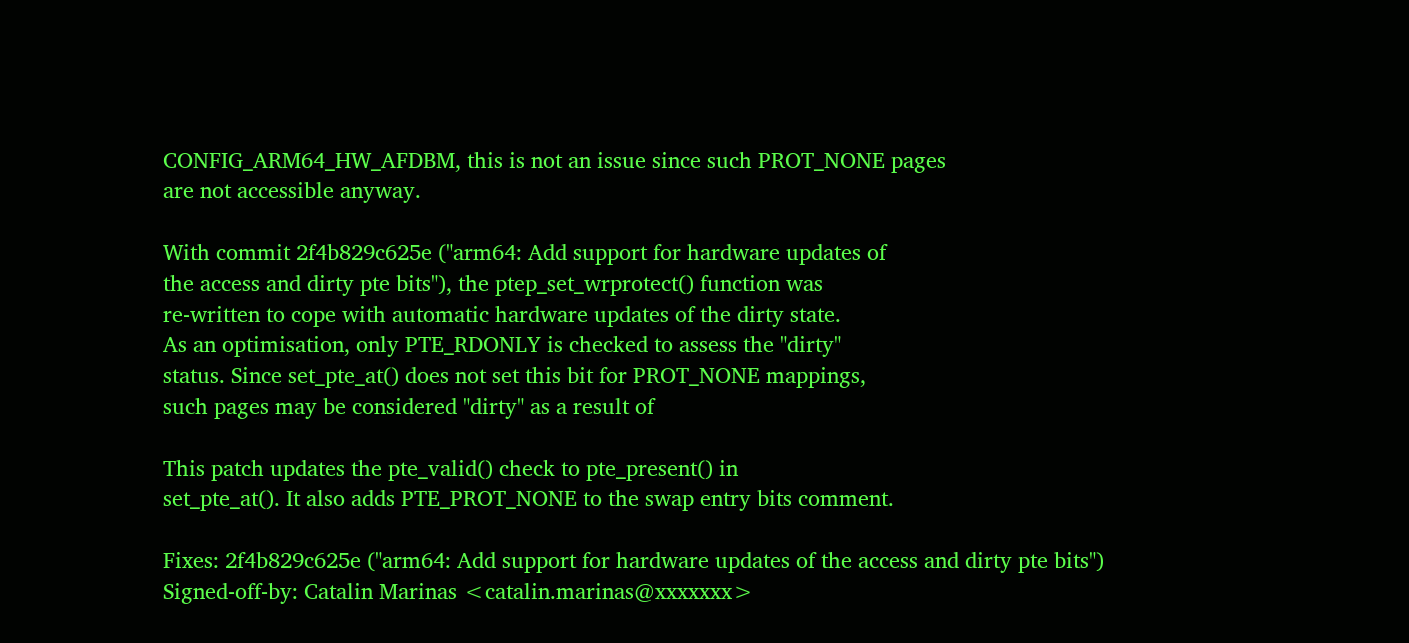CONFIG_ARM64_HW_AFDBM, this is not an issue since such PROT_NONE pages
are not accessible anyway.

With commit 2f4b829c625e ("arm64: Add support for hardware updates of
the access and dirty pte bits"), the ptep_set_wrprotect() function was
re-written to cope with automatic hardware updates of the dirty state.
As an optimisation, only PTE_RDONLY is checked to assess the "dirty"
status. Since set_pte_at() does not set this bit for PROT_NONE mappings,
such pages may be considered "dirty" as a result of

This patch updates the pte_valid() check to pte_present() in
set_pte_at(). It also adds PTE_PROT_NONE to the swap entry bits comment.

Fixes: 2f4b829c625e ("arm64: Add support for hardware updates of the access and dirty pte bits")
Signed-off-by: Catalin Marinas <catalin.marinas@xxxxxxx>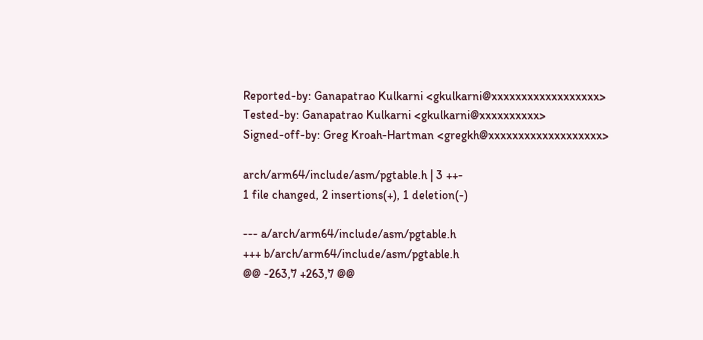Reported-by: Ganapatrao Kulkarni <gkulkarni@xxxxxxxxxxxxxxxxxx>
Tested-by: Ganapatrao Kulkarni <gkulkarni@xxxxxxxxxx>
Signed-off-by: Greg Kroah-Hartman <gregkh@xxxxxxxxxxxxxxxxxxx>

arch/arm64/include/asm/pgtable.h | 3 ++-
1 file changed, 2 insertions(+), 1 deletion(-)

--- a/arch/arm64/include/asm/pgtable.h
+++ b/arch/arm64/include/asm/pgtable.h
@@ -263,7 +263,7 @@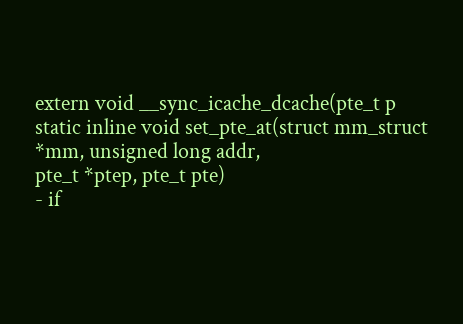extern void __sync_icache_dcache(pte_t p
static inline void set_pte_at(struct mm_struct *mm, unsigned long addr,
pte_t *ptep, pte_t pte)
- if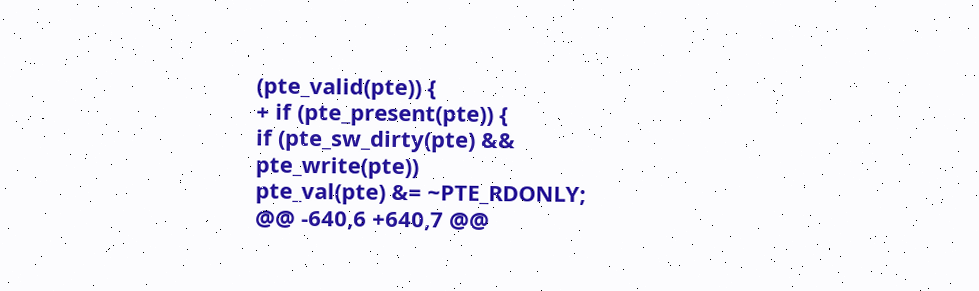(pte_valid(pte)) {
+ if (pte_present(pte)) {
if (pte_sw_dirty(pte) && pte_write(pte))
pte_val(pte) &= ~PTE_RDONLY;
@@ -640,6 +640,7 @@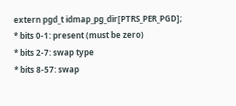extern pgd_t idmap_pg_dir[PTRS_PER_PGD];
* bits 0-1: present (must be zero)
* bits 2-7: swap type
* bits 8-57: swap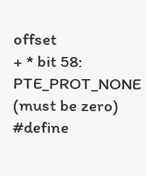offset
+ * bit 58: PTE_PROT_NONE (must be zero)
#define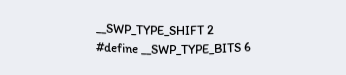__SWP_TYPE_SHIFT 2
#define __SWP_TYPE_BITS 6